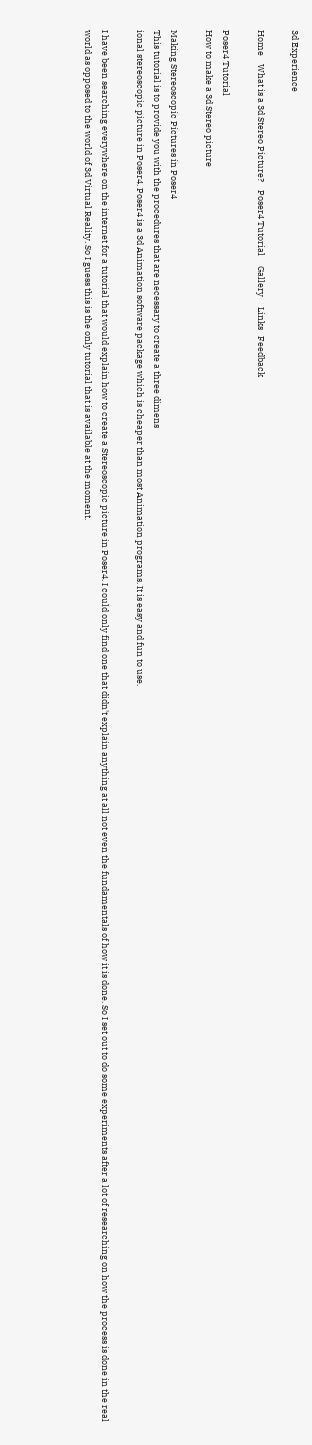3d Experience

Home    What is a 3d Stereo Picture?    Poser4 Tutorial     Gallery     Links   Feedback

Poser4 Tutorial
How to make a 3d Stereo picture

Making Stereoscopic Pictures in Poser4
This tutorial is to provide you with the procedures that are necessary to create a three dimens
ional stereoscopic picture in Poser4. Poser4 is a 3d Animation software package which is cheaper than most Animation programs. It is easy and fun to use.

I have been searching everywhere on the internet for a tutorial that would explain how to create a Stereoscopic picture in Poser4. I could only find one that didn't explain anything at all not even the fundamentals of how it is done. So I set out to do some experiments after a lot of researching on how the process is done in the real world as opposed to the world of 3d Virtual Reality. So I guess this is the only tutorial that is available at the moment.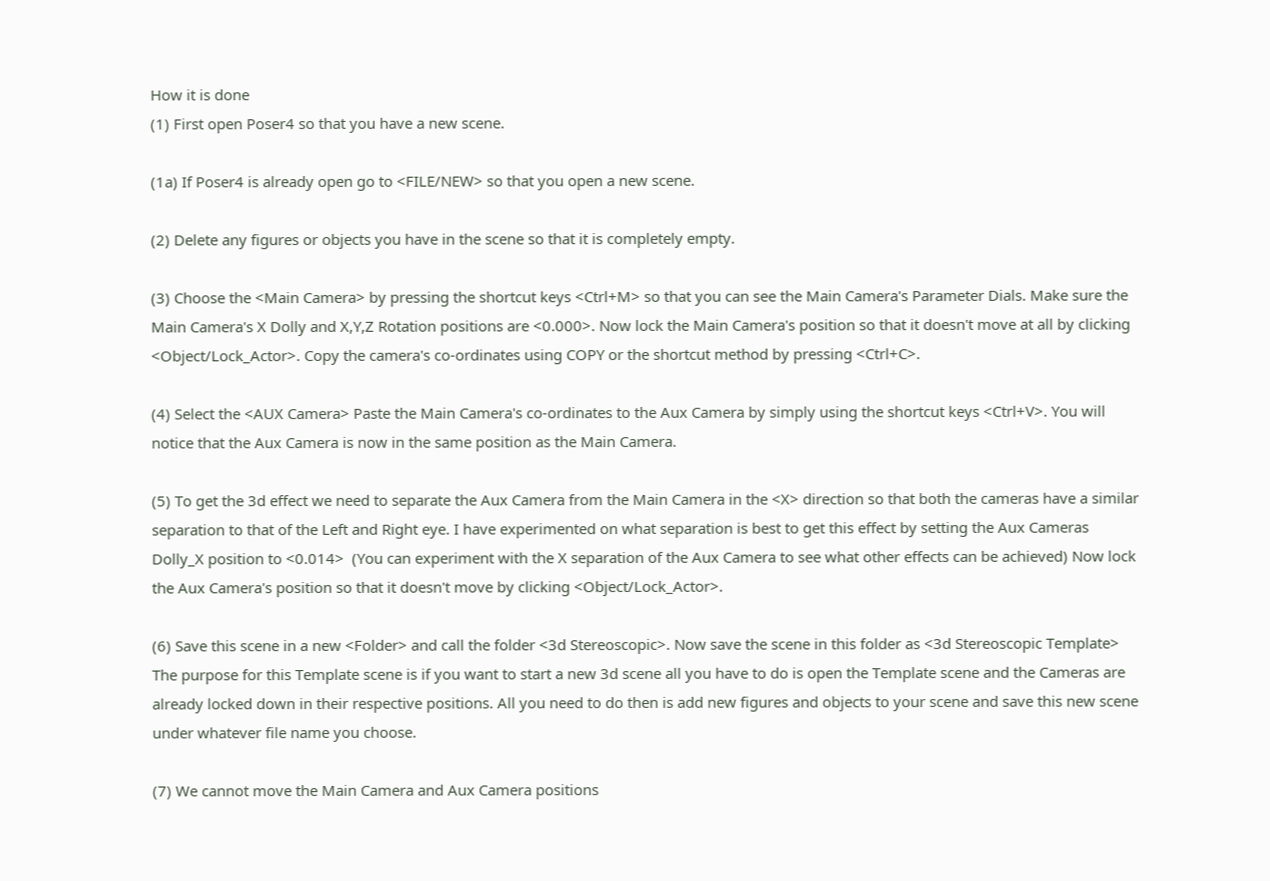How it is done
(1) First open Poser4 so that you have a new scene.

(1a) If Poser4 is already open go to <FILE/NEW> so that you open a new scene.

(2) Delete any figures or objects you have in the scene so that it is completely empty.

(3) Choose the <Main Camera> by pressing the shortcut keys <Ctrl+M> so that you can see the Main Camera's Parameter Dials. Make sure the Main Camera's X Dolly and X,Y,Z Rotation positions are <0.000>. Now lock the Main Camera's position so that it doesn't move at all by clicking <Object/Lock_Actor>. Copy the camera's co-ordinates using COPY or the shortcut method by pressing <Ctrl+C>.

(4) Select the <AUX Camera> Paste the Main Camera's co-ordinates to the Aux Camera by simply using the shortcut keys <Ctrl+V>. You will notice that the Aux Camera is now in the same position as the Main Camera.

(5) To get the 3d effect we need to separate the Aux Camera from the Main Camera in the <X> direction so that both the cameras have a similar separation to that of the Left and Right eye. I have experimented on what separation is best to get this effect by setting the Aux Cameras Dolly_X position to <0.014>  (You can experiment with the X separation of the Aux Camera to see what other effects can be achieved) Now lock the Aux Camera's position so that it doesn't move by clicking <Object/Lock_Actor>.

(6) Save this scene in a new <Folder> and call the folder <3d Stereoscopic>. Now save the scene in this folder as <3d Stereoscopic Template> The purpose for this Template scene is if you want to start a new 3d scene all you have to do is open the Template scene and the Cameras are already locked down in their respective positions. All you need to do then is add new figures and objects to your scene and save this new scene under whatever file name you choose.

(7) We cannot move the Main Camera and Aux Camera positions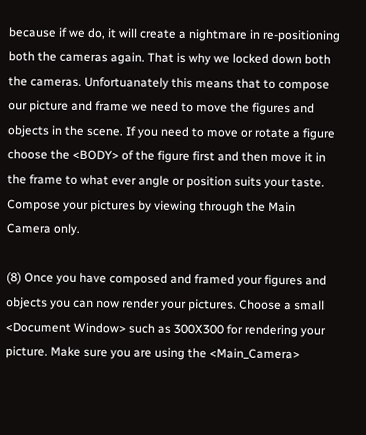because if we do, it will create a nightmare in re-positioning both the cameras again. That is why we locked down both the cameras. Unfortuanately this means that to compose our picture and frame we need to move the figures and objects in the scene. If you need to move or rotate a figure choose the <BODY> of the figure first and then move it in the frame to what ever angle or position suits your taste. Compose your pictures by viewing through the Main Camera only.

(8) Once you have composed and framed your figures and objects you can now render your pictures. Choose a small <Document Window> such as 300X300 for rendering your picture. Make sure you are using the <Main_Camera>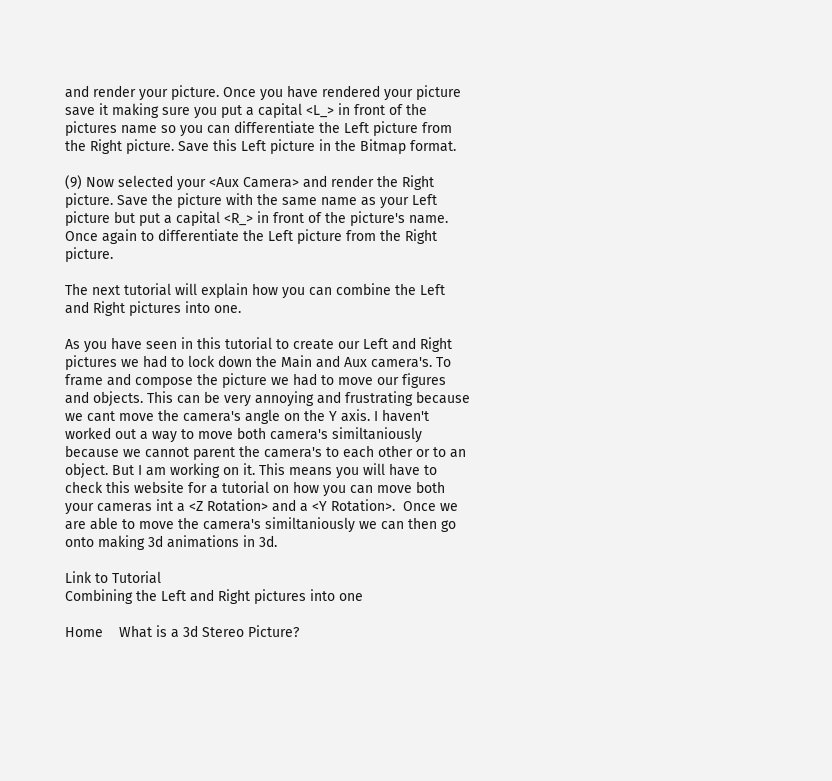and render your picture. Once you have rendered your picture save it making sure you put a capital <L_> in front of the pictures name so you can differentiate the Left picture from the Right picture. Save this Left picture in the Bitmap format.

(9) Now selected your <Aux Camera> and render the Right picture. Save the picture with the same name as your Left picture but put a capital <R_> in front of the picture's name. Once again to differentiate the Left picture from the Right picture.

The next tutorial will explain how you can combine the Left and Right pictures into one.

As you have seen in this tutorial to create our Left and Right pictures we had to lock down the Main and Aux camera's. To frame and compose the picture we had to move our figures and objects. This can be very annoying and frustrating because we cant move the camera's angle on the Y axis. I haven't worked out a way to move both camera's similtaniously because we cannot parent the camera's to each other or to an object. But I am working on it. This means you will have to check this website for a tutorial on how you can move both your cameras int a <Z Rotation> and a <Y Rotation>.  Once we are able to move the camera's similtaniously we can then go onto making 3d animations in 3d.

Link to Tutorial
Combining the Left and Right pictures into one

Home    What is a 3d Stereo Picture?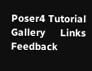Poser4 Tutorial     Gallery     Links   Feedback